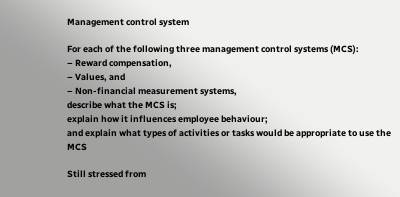Management control system

For each of the following three management control systems (MCS):
– Reward compensation,
– Values, and
– Non-financial measurement systems,
describe what the MCS is;
explain how it influences employee behaviour;
and explain what types of activities or tasks would be appropriate to use the MCS

Still stressed from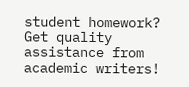student homework?
Get quality assistance from academic writers!